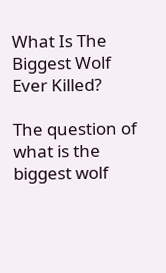What Is The Biggest Wolf Ever Killed?

The question of what is the biggest wolf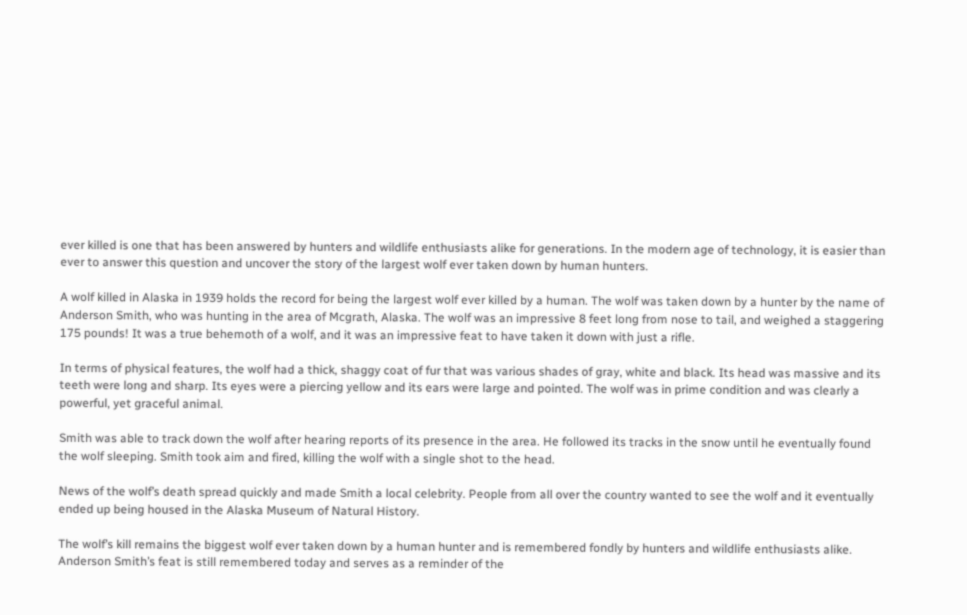ever killed is one that has been answered by hunters and wildlife enthusiasts alike for generations. In the modern age of technology, it is easier than ever to answer this question and uncover the story of the largest wolf ever taken down by human hunters.

A wolf killed in Alaska in 1939 holds the record for being the largest wolf ever killed by a human. The wolf was taken down by a hunter by the name of Anderson Smith, who was hunting in the area of Mcgrath, Alaska. The wolf was an impressive 8 feet long from nose to tail, and weighed a staggering 175 pounds! It was a true behemoth of a wolf, and it was an impressive feat to have taken it down with just a rifle.

In terms of physical features, the wolf had a thick, shaggy coat of fur that was various shades of gray, white and black. Its head was massive and its teeth were long and sharp. Its eyes were a piercing yellow and its ears were large and pointed. The wolf was in prime condition and was clearly a powerful, yet graceful animal.

Smith was able to track down the wolf after hearing reports of its presence in the area. He followed its tracks in the snow until he eventually found the wolf sleeping. Smith took aim and fired, killing the wolf with a single shot to the head.

News of the wolf’s death spread quickly and made Smith a local celebrity. People from all over the country wanted to see the wolf and it eventually ended up being housed in the Alaska Museum of Natural History.

The wolf’s kill remains the biggest wolf ever taken down by a human hunter and is remembered fondly by hunters and wildlife enthusiasts alike. Anderson Smith’s feat is still remembered today and serves as a reminder of the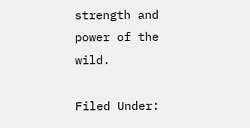strength and power of the wild.

Filed Under: